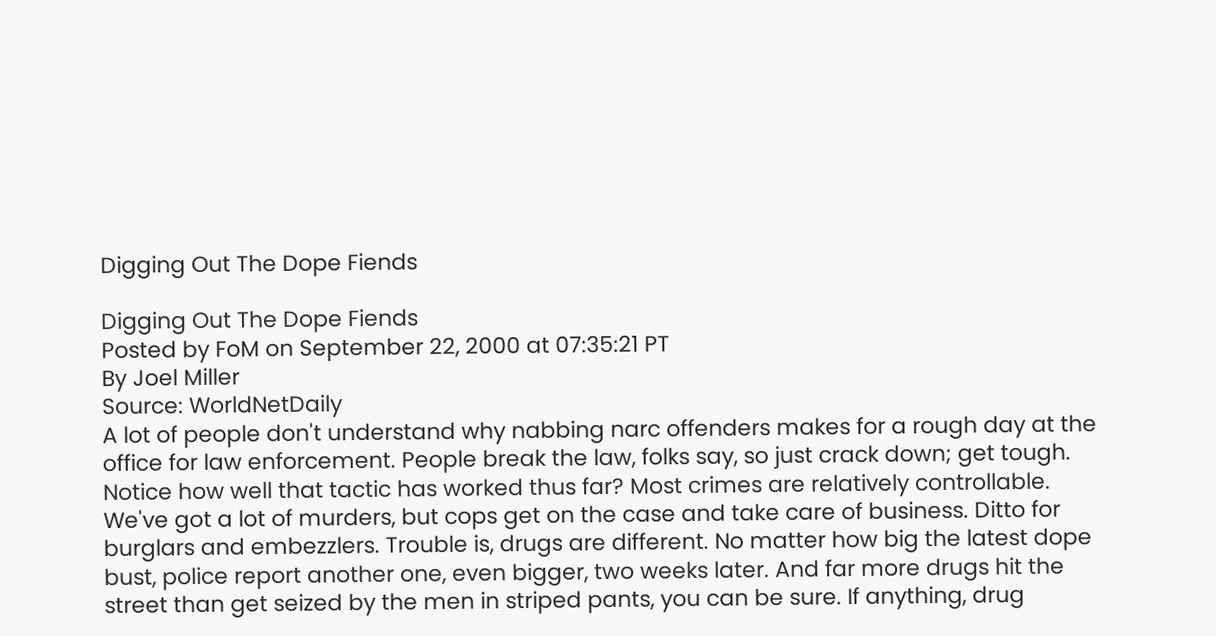Digging Out The Dope Fiends

Digging Out The Dope Fiends
Posted by FoM on September 22, 2000 at 07:35:21 PT
By Joel Miller
Source: WorldNetDaily
A lot of people don't understand why nabbing narc offenders makes for a rough day at the office for law enforcement. People break the law, folks say, so just crack down; get tough. Notice how well that tactic has worked thus far? Most crimes are relatively controllable. We've got a lot of murders, but cops get on the case and take care of business. Ditto for burglars and embezzlers. Trouble is, drugs are different. No matter how big the latest dope bust, police report another one, even bigger, two weeks later. And far more drugs hit the street than get seized by the men in striped pants, you can be sure. If anything, drug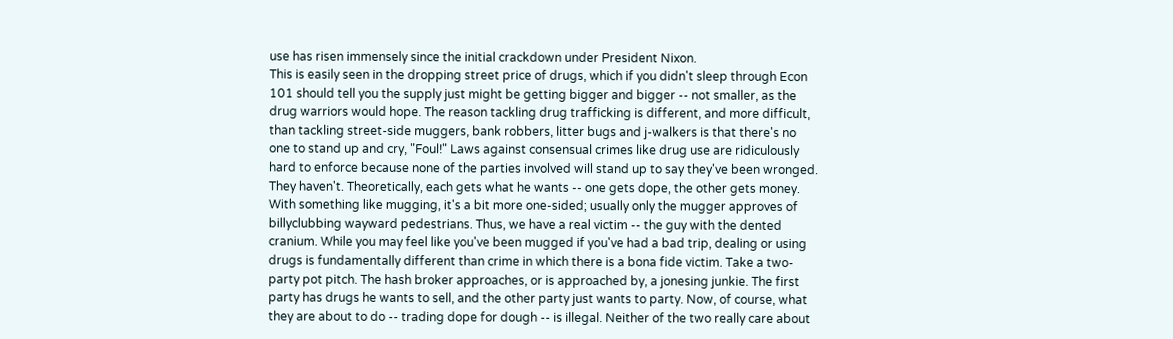use has risen immensely since the initial crackdown under President Nixon.
This is easily seen in the dropping street price of drugs, which if you didn't sleep through Econ 101 should tell you the supply just might be getting bigger and bigger -- not smaller, as the drug warriors would hope. The reason tackling drug trafficking is different, and more difficult, than tackling street-side muggers, bank robbers, litter bugs and j-walkers is that there's no one to stand up and cry, "Foul!" Laws against consensual crimes like drug use are ridiculously hard to enforce because none of the parties involved will stand up to say they've been wronged. They haven't. Theoretically, each gets what he wants -- one gets dope, the other gets money. With something like mugging, it's a bit more one-sided; usually only the mugger approves of billyclubbing wayward pedestrians. Thus, we have a real victim -- the guy with the dented cranium. While you may feel like you've been mugged if you've had a bad trip, dealing or using drugs is fundamentally different than crime in which there is a bona fide victim. Take a two-party pot pitch. The hash broker approaches, or is approached by, a jonesing junkie. The first party has drugs he wants to sell, and the other party just wants to party. Now, of course, what they are about to do -- trading dope for dough -- is illegal. Neither of the two really care about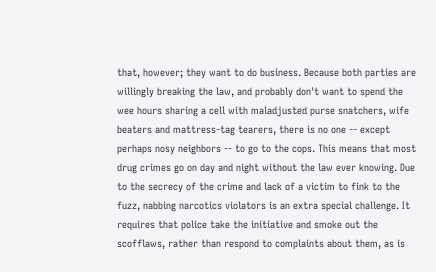that, however; they want to do business. Because both parties are willingly breaking the law, and probably don't want to spend the wee hours sharing a cell with maladjusted purse snatchers, wife beaters and mattress-tag tearers, there is no one -- except perhaps nosy neighbors -- to go to the cops. This means that most drug crimes go on day and night without the law ever knowing. Due to the secrecy of the crime and lack of a victim to fink to the fuzz, nabbing narcotics violators is an extra special challenge. It requires that police take the initiative and smoke out the scofflaws, rather than respond to complaints about them, as is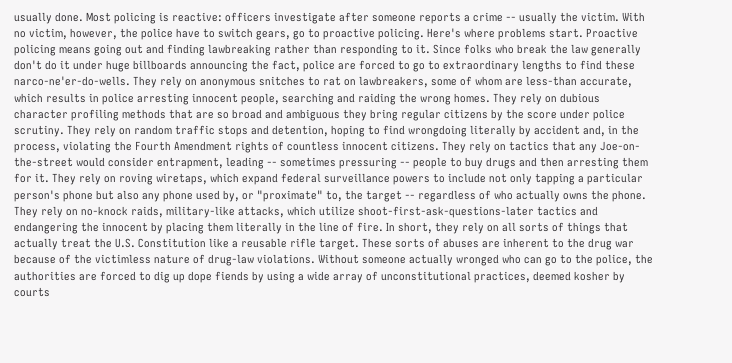usually done. Most policing is reactive: officers investigate after someone reports a crime -- usually the victim. With no victim, however, the police have to switch gears, go to proactive policing. Here's where problems start. Proactive policing means going out and finding lawbreaking rather than responding to it. Since folks who break the law generally don't do it under huge billboards announcing the fact, police are forced to go to extraordinary lengths to find these narco-ne'er-do-wells. They rely on anonymous snitches to rat on lawbreakers, some of whom are less-than accurate, which results in police arresting innocent people, searching and raiding the wrong homes. They rely on dubious character profiling methods that are so broad and ambiguous they bring regular citizens by the score under police scrutiny. They rely on random traffic stops and detention, hoping to find wrongdoing literally by accident and, in the process, violating the Fourth Amendment rights of countless innocent citizens. They rely on tactics that any Joe-on-the-street would consider entrapment, leading -- sometimes pressuring -- people to buy drugs and then arresting them for it. They rely on roving wiretaps, which expand federal surveillance powers to include not only tapping a particular person's phone but also any phone used by, or "proximate" to, the target -- regardless of who actually owns the phone. They rely on no-knock raids, military-like attacks, which utilize shoot-first-ask-questions-later tactics and endangering the innocent by placing them literally in the line of fire. In short, they rely on all sorts of things that actually treat the U.S. Constitution like a reusable rifle target. These sorts of abuses are inherent to the drug war because of the victimless nature of drug-law violations. Without someone actually wronged who can go to the police, the authorities are forced to dig up dope fiends by using a wide array of unconstitutional practices, deemed kosher by courts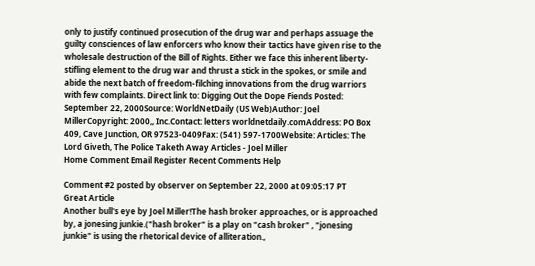only to justify continued prosecution of the drug war and perhaps assuage the guilty consciences of law enforcers who know their tactics have given rise to the wholesale destruction of the Bill of Rights. Either we face this inherent liberty-stifling element to the drug war and thrust a stick in the spokes, or smile and abide the next batch of freedom-filching innovations from the drug warriors with few complaints. Direct link to: Digging Out the Dope Fiends Posted: September 22, 2000Source: WorldNetDaily (US Web)Author: Joel MillerCopyright: 2000,, Inc.Contact: letters worldnetdaily.comAddress: PO Box 409, Cave Junction, OR 97523-0409Fax: (541) 597-1700Website: Articles: The Lord Giveth, The Police Taketh Away Articles - Joel Miller
Home Comment Email Register Recent Comments Help

Comment #2 posted by observer on September 22, 2000 at 09:05:17 PT
Great Article
Another bull's eye by Joel Miller!The hash broker approaches, or is approached by, a jonesing junkie.("hash broker" is a play on "cash broker" , "jonesing junkie" is using the rhetorical device of alliteration.,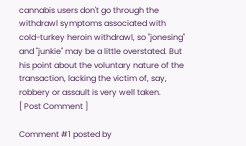cannabis users don't go through the withdrawl symptoms associated with cold-turkey heroin withdrawl, so "jonesing" and "junkie" may be a little overstated. But his point about the voluntary nature of the transaction, lacking the victim of, say, robbery or assault is very well taken.
[ Post Comment ]

Comment #1 posted by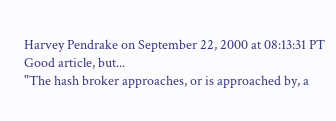Harvey Pendrake on September 22, 2000 at 08:13:31 PT
Good article, but...
"The hash broker approaches, or is approached by, a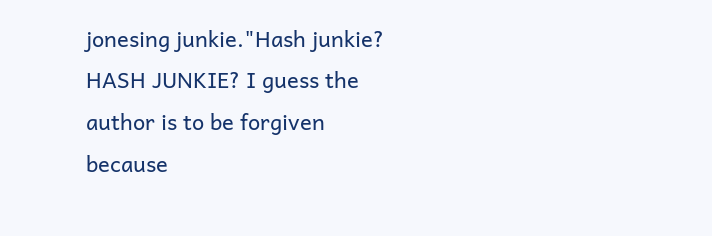jonesing junkie."Hash junkie? HASH JUNKIE? I guess the author is to be forgiven because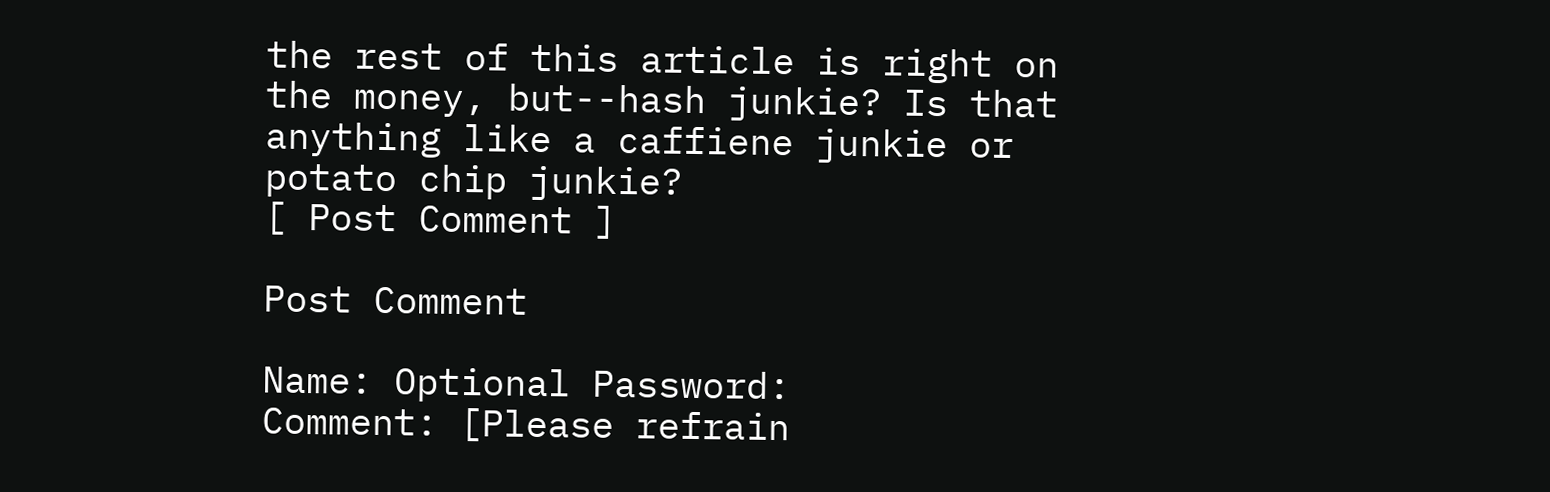the rest of this article is right on the money, but--hash junkie? Is that anything like a caffiene junkie or potato chip junkie?
[ Post Comment ]

Post Comment

Name: Optional Password:
Comment: [Please refrain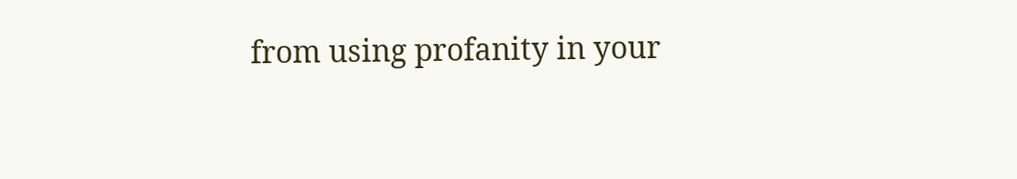from using profanity in your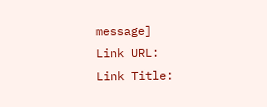message]
Link URL:
Link Title: